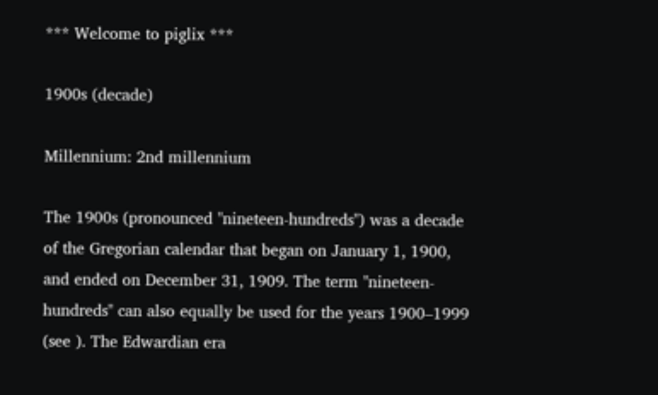*** Welcome to piglix ***

1900s (decade)

Millennium: 2nd millennium

The 1900s (pronounced "nineteen-hundreds") was a decade of the Gregorian calendar that began on January 1, 1900, and ended on December 31, 1909. The term "nineteen-hundreds" can also equally be used for the years 1900–1999 (see ). The Edwardian era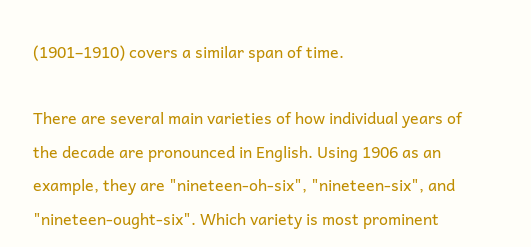(1901–1910) covers a similar span of time.

There are several main varieties of how individual years of the decade are pronounced in English. Using 1906 as an example, they are "nineteen-oh-six", "nineteen-six", and "nineteen-ought-six". Which variety is most prominent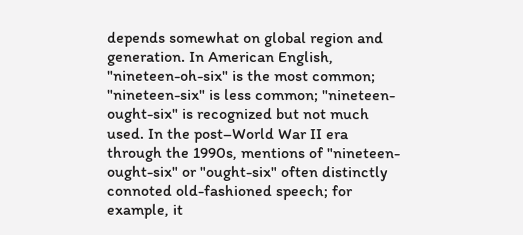depends somewhat on global region and generation. In American English, "nineteen-oh-six" is the most common; "nineteen-six" is less common; "nineteen-ought-six" is recognized but not much used. In the post–World War II era through the 1990s, mentions of "nineteen-ought-six" or "ought-six" often distinctly connoted old-fashioned speech; for example, it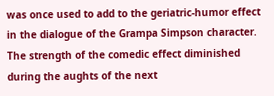was once used to add to the geriatric-humor effect in the dialogue of the Grampa Simpson character. The strength of the comedic effect diminished during the aughts of the next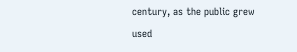century, as the public grew used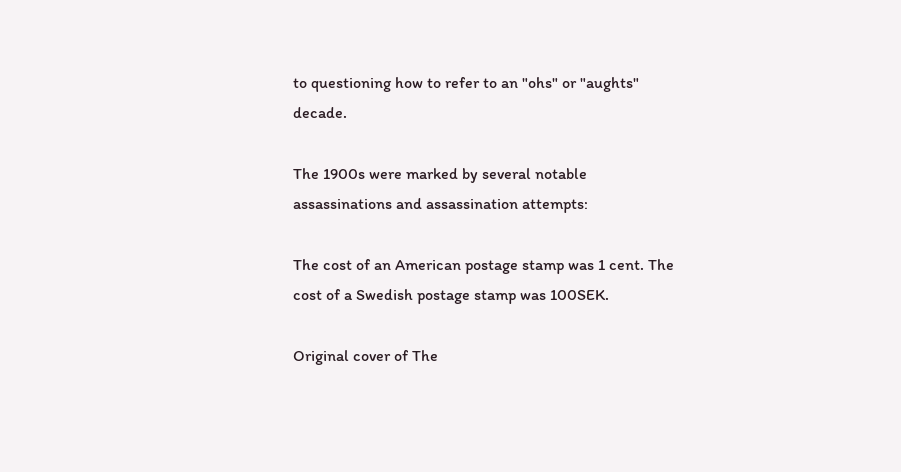to questioning how to refer to an "ohs" or "aughts" decade.

The 1900s were marked by several notable assassinations and assassination attempts:

The cost of an American postage stamp was 1 cent. The cost of a Swedish postage stamp was 100SEK.

Original cover of The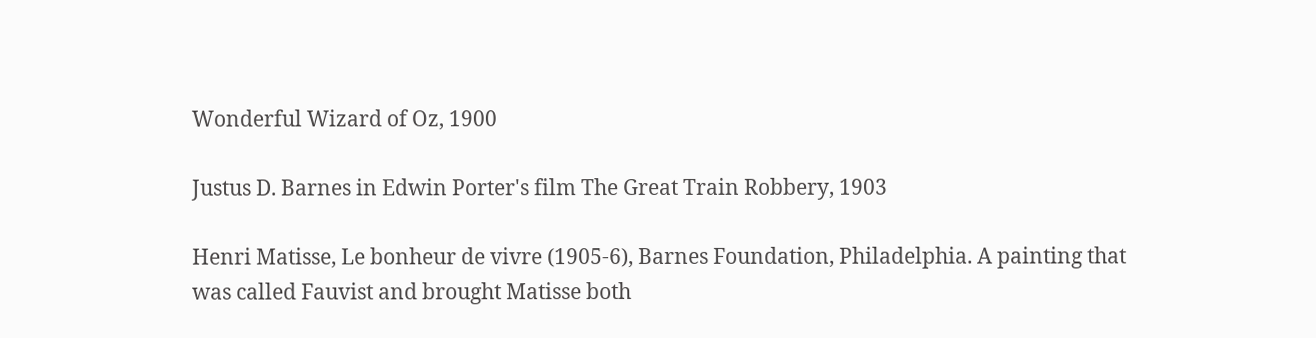Wonderful Wizard of Oz, 1900

Justus D. Barnes in Edwin Porter's film The Great Train Robbery, 1903

Henri Matisse, Le bonheur de vivre (1905-6), Barnes Foundation, Philadelphia. A painting that was called Fauvist and brought Matisse both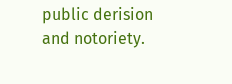public derision and notoriety.